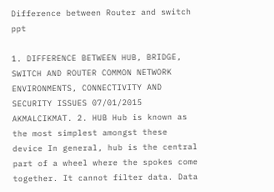Difference between Router and switch ppt

1. DIFFERENCE BETWEEN HUB, BRIDGE, SWITCH AND ROUTER COMMON NETWORK ENVIRONMENTS, CONNECTIVITY AND SECURITY ISSUES 07/01/2015 AKMALCIKMAT. 2. HUB Hub is known as the most simplest amongst these device In general, hub is the central part of a wheel where the spokes come together. It cannot filter data. Data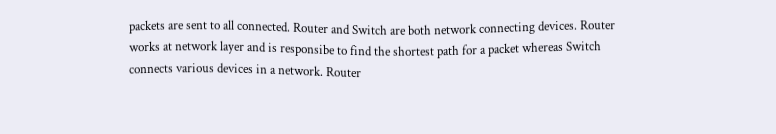packets are sent to all connected. Router and Switch are both network connecting devices. Router works at network layer and is responsibe to find the shortest path for a packet whereas Switch connects various devices in a network. Router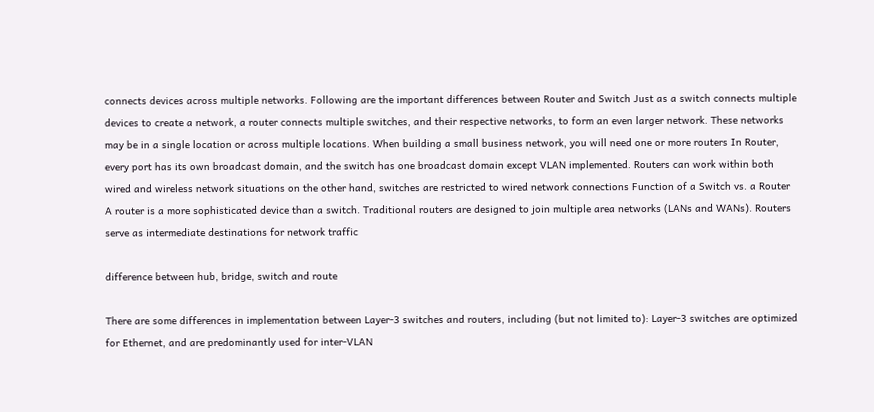connects devices across multiple networks. Following are the important differences between Router and Switch Just as a switch connects multiple devices to create a network, a router connects multiple switches, and their respective networks, to form an even larger network. These networks may be in a single location or across multiple locations. When building a small business network, you will need one or more routers In Router, every port has its own broadcast domain, and the switch has one broadcast domain except VLAN implemented. Routers can work within both wired and wireless network situations on the other hand, switches are restricted to wired network connections Function of a Switch vs. a Router A router is a more sophisticated device than a switch. Traditional routers are designed to join multiple area networks (LANs and WANs). Routers serve as intermediate destinations for network traffic

difference between hub, bridge, switch and route

There are some differences in implementation between Layer-3 switches and routers, including (but not limited to): Layer-3 switches are optimized for Ethernet, and are predominantly used for inter-VLAN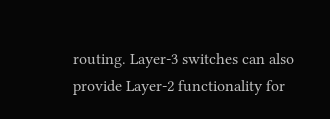routing. Layer-3 switches can also provide Layer-2 functionality for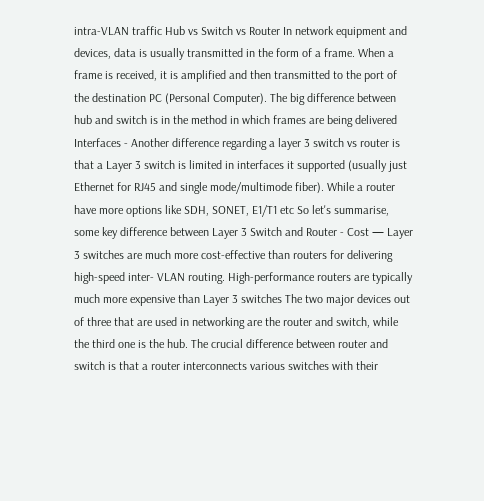intra-VLAN traffic Hub vs Switch vs Router In network equipment and devices, data is usually transmitted in the form of a frame. When a frame is received, it is amplified and then transmitted to the port of the destination PC (Personal Computer). The big difference between hub and switch is in the method in which frames are being delivered Interfaces - Another difference regarding a layer 3 switch vs router is that a Layer 3 switch is limited in interfaces it supported (usually just Ethernet for RJ45 and single mode/multimode fiber). While a router have more options like SDH, SONET, E1/T1 etc So let's summarise, some key difference between Layer 3 Switch and Router - Cost — Layer 3 switches are much more cost-effective than routers for delivering high-speed inter- VLAN routing. High-performance routers are typically much more expensive than Layer 3 switches The two major devices out of three that are used in networking are the router and switch, while the third one is the hub. The crucial difference between router and switch is that a router interconnects various switches with their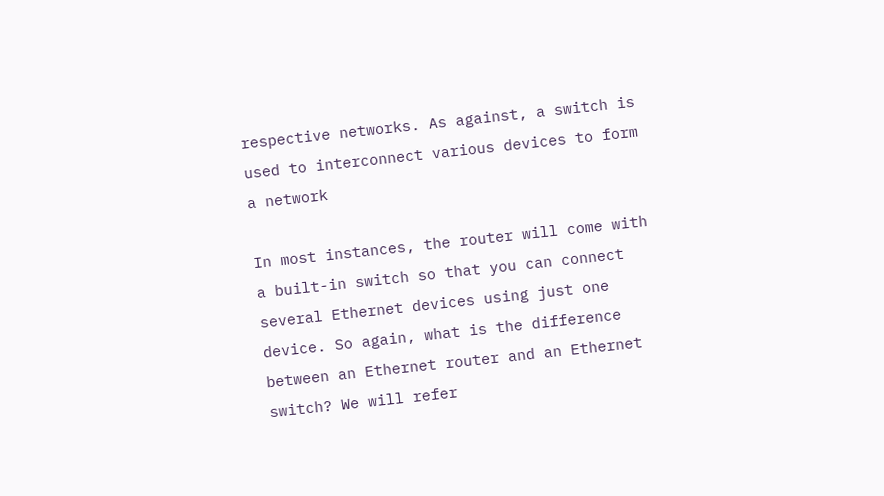respective networks. As against, a switch is used to interconnect various devices to form a network

In most instances, the router will come with a built-in switch so that you can connect several Ethernet devices using just one device. So again, what is the difference between an Ethernet router and an Ethernet switch? We will refer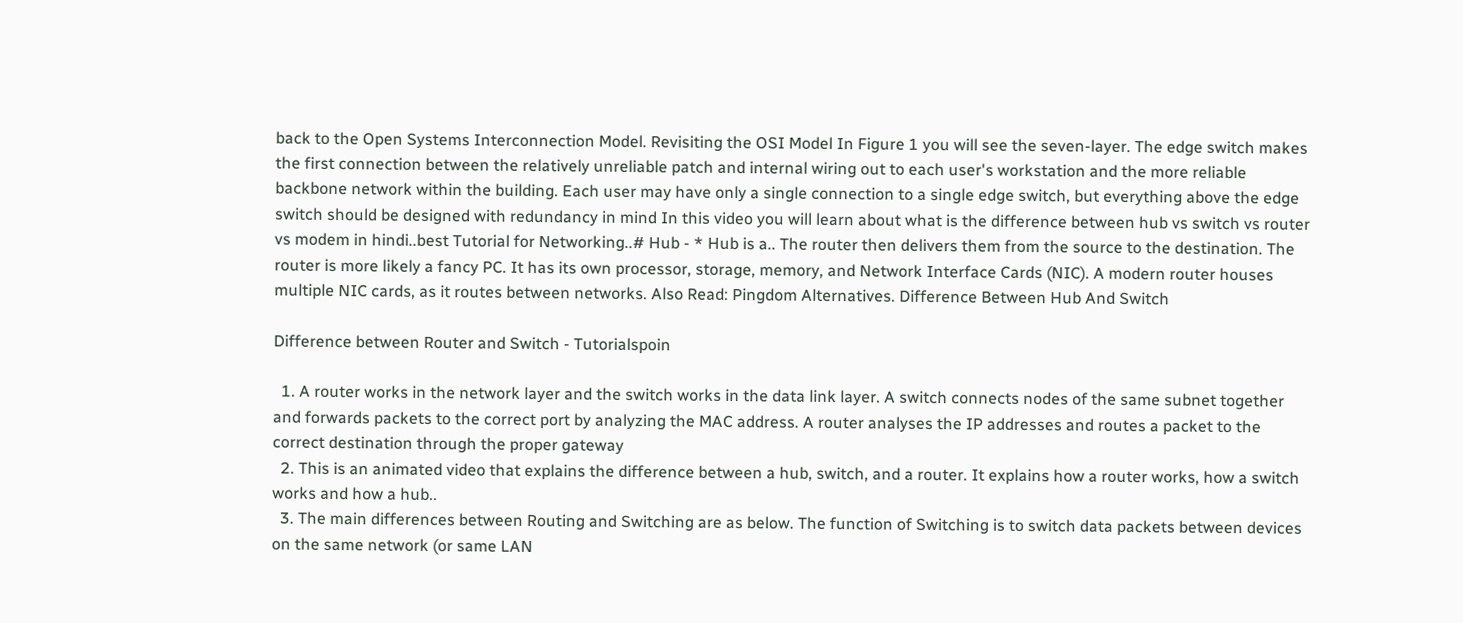back to the Open Systems Interconnection Model. Revisiting the OSI Model In Figure 1 you will see the seven-layer. The edge switch makes the first connection between the relatively unreliable patch and internal wiring out to each user's workstation and the more reliable backbone network within the building. Each user may have only a single connection to a single edge switch, but everything above the edge switch should be designed with redundancy in mind In this video you will learn about what is the difference between hub vs switch vs router vs modem in hindi..best Tutorial for Networking..# Hub - * Hub is a.. The router then delivers them from the source to the destination. The router is more likely a fancy PC. It has its own processor, storage, memory, and Network Interface Cards (NIC). A modern router houses multiple NIC cards, as it routes between networks. Also Read: Pingdom Alternatives. Difference Between Hub And Switch

Difference between Router and Switch - Tutorialspoin

  1. A router works in the network layer and the switch works in the data link layer. A switch connects nodes of the same subnet together and forwards packets to the correct port by analyzing the MAC address. A router analyses the IP addresses and routes a packet to the correct destination through the proper gateway
  2. This is an animated video that explains the difference between a hub, switch, and a router. It explains how a router works, how a switch works and how a hub..
  3. The main differences between Routing and Switching are as below. The function of Switching is to switch data packets between devices on the same network (or same LAN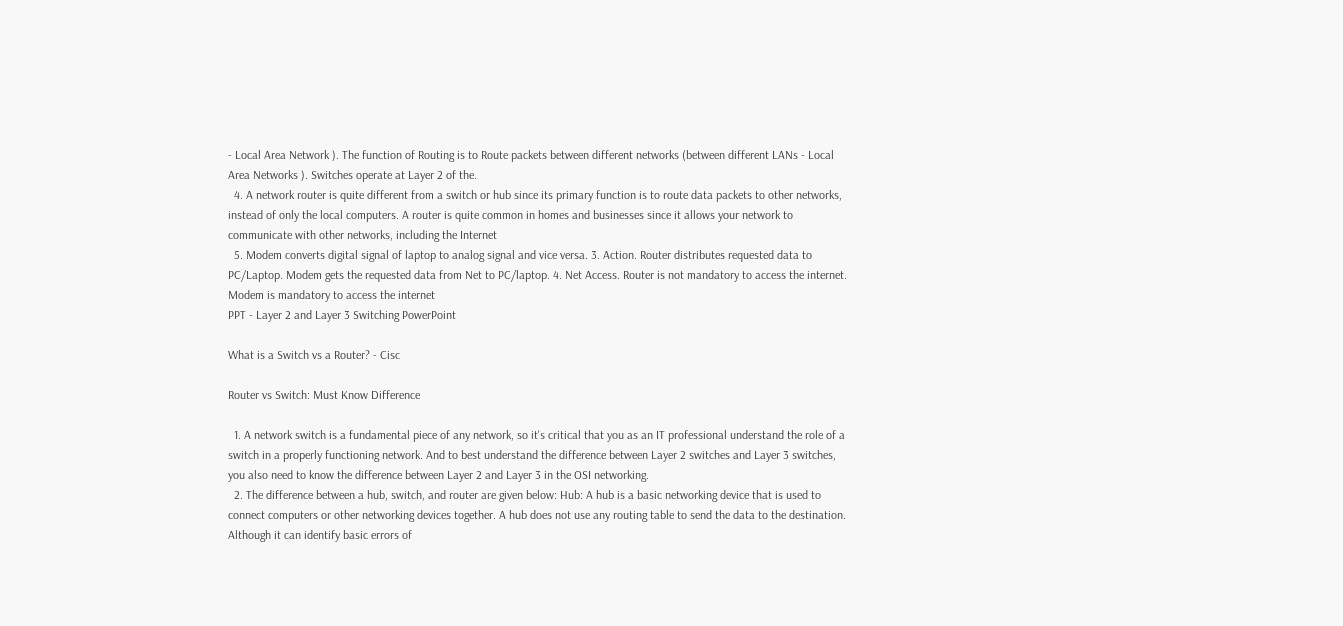- Local Area Network ). The function of Routing is to Route packets between different networks (between different LANs - Local Area Networks ). Switches operate at Layer 2 of the.
  4. A network router is quite different from a switch or hub since its primary function is to route data packets to other networks, instead of only the local computers. A router is quite common in homes and businesses since it allows your network to communicate with other networks, including the Internet
  5. Modem converts digital signal of laptop to analog signal and vice versa. 3. Action. Router distributes requested data to PC/Laptop. Modem gets the requested data from Net to PC/laptop. 4. Net Access. Router is not mandatory to access the internet. Modem is mandatory to access the internet
PPT - Layer 2 and Layer 3 Switching PowerPoint

What is a Switch vs a Router? - Cisc

Router vs Switch: Must Know Difference

  1. A network switch is a fundamental piece of any network, so it's critical that you as an IT professional understand the role of a switch in a properly functioning network. And to best understand the difference between Layer 2 switches and Layer 3 switches, you also need to know the difference between Layer 2 and Layer 3 in the OSI networking.
  2. The difference between a hub, switch, and router are given below: Hub: A hub is a basic networking device that is used to connect computers or other networking devices together. A hub does not use any routing table to send the data to the destination. Although it can identify basic errors of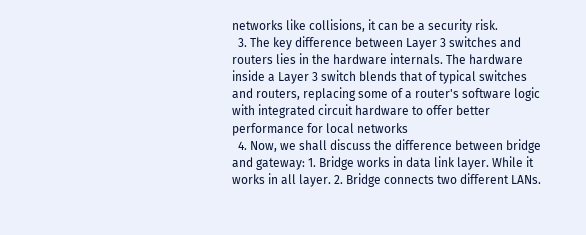networks like collisions, it can be a security risk.
  3. The key difference between Layer 3 switches and routers lies in the hardware internals. The hardware inside a Layer 3 switch blends that of typical switches and routers, replacing some of a router's software logic with integrated circuit hardware to offer better performance for local networks
  4. Now, we shall discuss the difference between bridge and gateway: 1. Bridge works in data link layer. While it works in all layer. 2. Bridge connects two different LANs.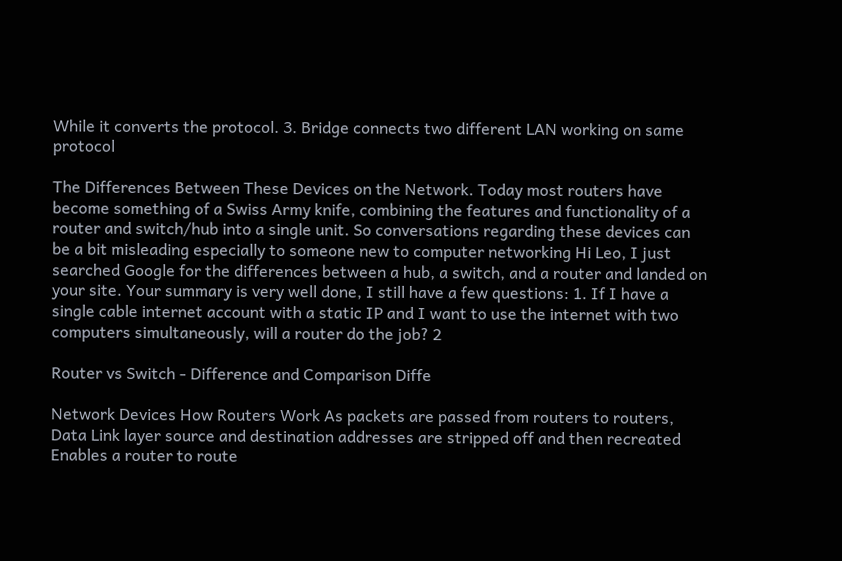While it converts the protocol. 3. Bridge connects two different LAN working on same protocol

The Differences Between These Devices on the Network. Today most routers have become something of a Swiss Army knife, combining the features and functionality of a router and switch/hub into a single unit. So conversations regarding these devices can be a bit misleading especially to someone new to computer networking Hi Leo, I just searched Google for the differences between a hub, a switch, and a router and landed on your site. Your summary is very well done, I still have a few questions: 1. If I have a single cable internet account with a static IP and I want to use the internet with two computers simultaneously, will a router do the job? 2

Router vs Switch - Difference and Comparison Diffe

Network Devices How Routers Work As packets are passed from routers to routers, Data Link layer source and destination addresses are stripped off and then recreated Enables a router to route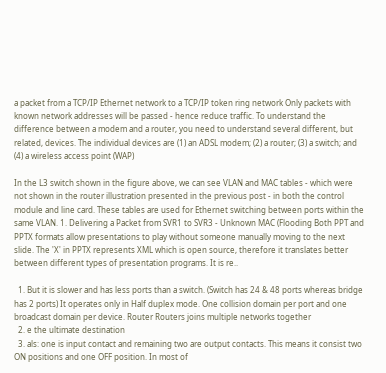a packet from a TCP/IP Ethernet network to a TCP/IP token ring network Only packets with known network addresses will be passed - hence reduce traffic. To understand the difference between a modem and a router, you need to understand several different, but related, devices. The individual devices are (1) an ADSL modem; (2) a router; (3) a switch; and (4) a wireless access point (WAP)

In the L3 switch shown in the figure above, we can see VLAN and MAC tables - which were not shown in the router illustration presented in the previous post - in both the control module and line card. These tables are used for Ethernet switching between ports within the same VLAN. 1. Delivering a Packet from SVR1 to SVR3 - Unknown MAC (Flooding Both PPT and PPTX formats allow presentations to play without someone manually moving to the next slide. The 'X' in PPTX represents XML which is open source, therefore it translates better between different types of presentation programs. It is re..

  1. But it is slower and has less ports than a switch. (Switch has 24 & 48 ports whereas bridge has 2 ports) It operates only in Half duplex mode. One collision domain per port and one broadcast domain per device. Router Routers joins multiple networks together
  2. e the ultimate destination
  3. als: one is input contact and remaining two are output contacts. This means it consist two ON positions and one OFF position. In most of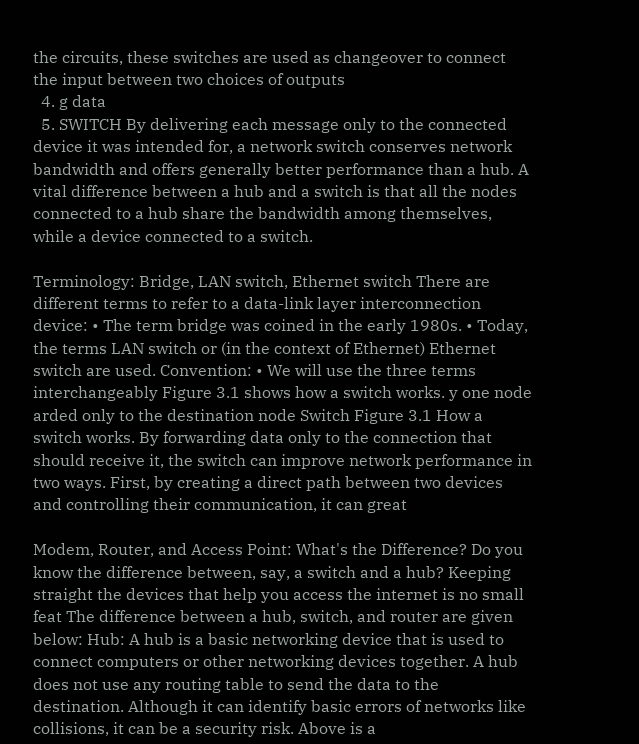the circuits, these switches are used as changeover to connect the input between two choices of outputs
  4. g data
  5. SWITCH By delivering each message only to the connected device it was intended for, a network switch conserves network bandwidth and offers generally better performance than a hub. A vital difference between a hub and a switch is that all the nodes connected to a hub share the bandwidth among themselves, while a device connected to a switch.

Terminology: Bridge, LAN switch, Ethernet switch There are different terms to refer to a data-link layer interconnection device: • The term bridge was coined in the early 1980s. • Today, the terms LAN switch or (in the context of Ethernet) Ethernet switch are used. Convention: • We will use the three terms interchangeably Figure 3.1 shows how a switch works. y one node arded only to the destination node Switch Figure 3.1 How a switch works. By forwarding data only to the connection that should receive it, the switch can improve network performance in two ways. First, by creating a direct path between two devices and controlling their communication, it can great

Modem, Router, and Access Point: What's the Difference? Do you know the difference between, say, a switch and a hub? Keeping straight the devices that help you access the internet is no small feat The difference between a hub, switch, and router are given below: Hub: A hub is a basic networking device that is used to connect computers or other networking devices together. A hub does not use any routing table to send the data to the destination. Although it can identify basic errors of networks like collisions, it can be a security risk. Above is a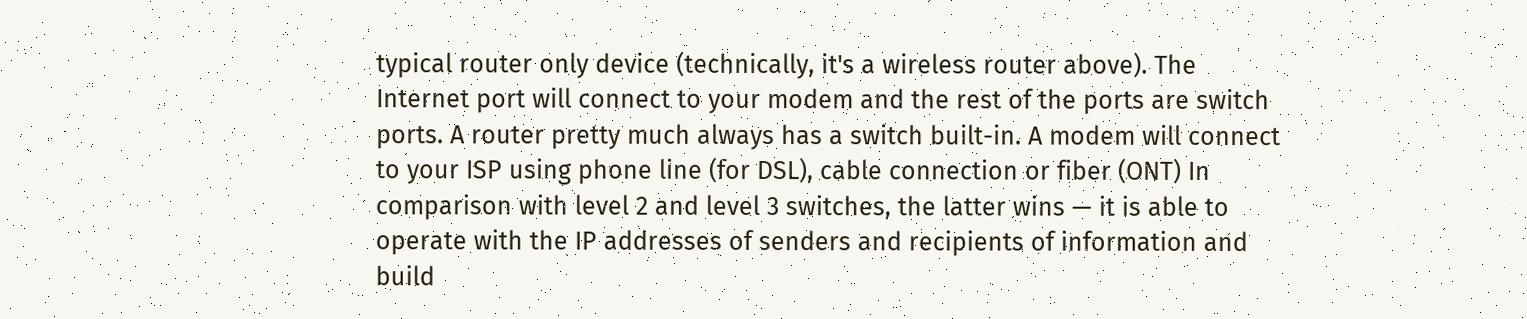typical router only device (technically, it's a wireless router above). The Internet port will connect to your modem and the rest of the ports are switch ports. A router pretty much always has a switch built-in. A modem will connect to your ISP using phone line (for DSL), cable connection or fiber (ONT) In comparison with level 2 and level 3 switches, the latter wins — it is able to operate with the IP addresses of senders and recipients of information and build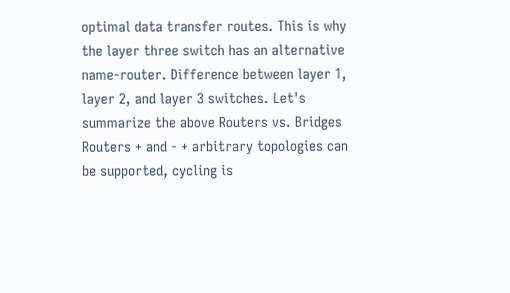optimal data transfer routes. This is why the layer three switch has an alternative name-router. Difference between layer 1, layer 2, and layer 3 switches. Let's summarize the above Routers vs. Bridges Routers + and - + arbitrary topologies can be supported, cycling is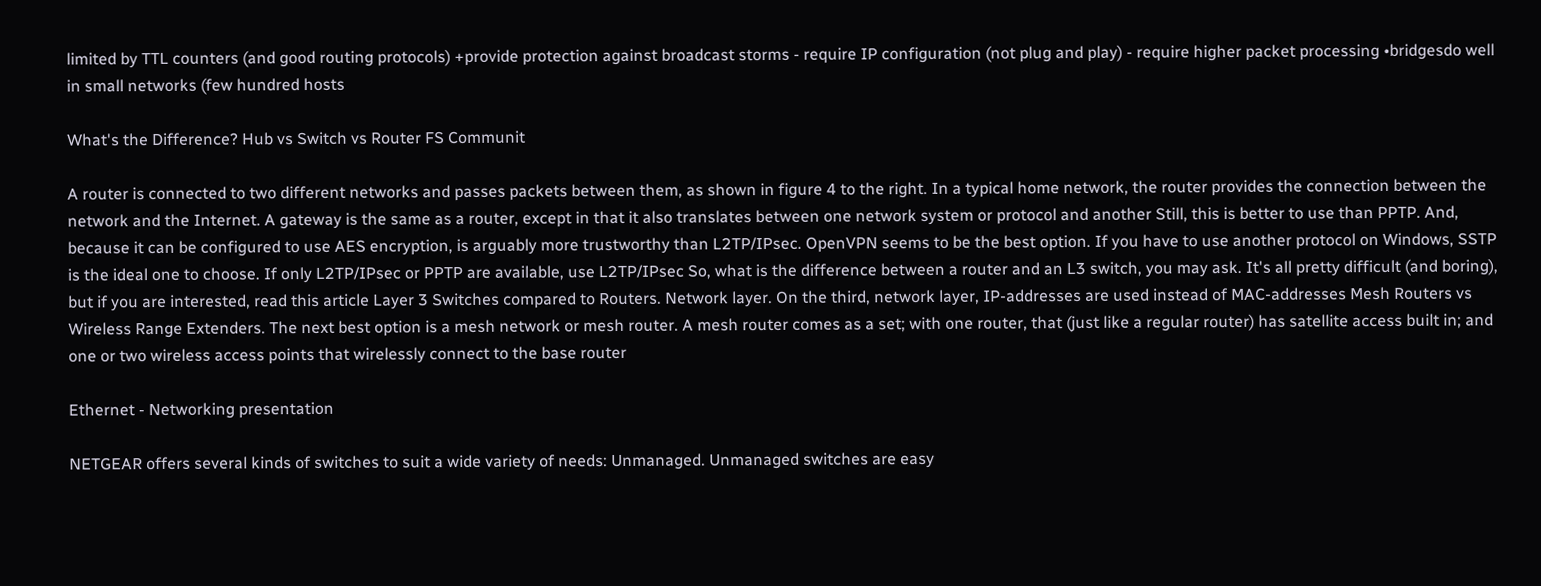limited by TTL counters (and good routing protocols) +provide protection against broadcast storms - require IP configuration (not plug and play) - require higher packet processing •bridgesdo well in small networks (few hundred hosts

What's the Difference? Hub vs Switch vs Router FS Communit

A router is connected to two different networks and passes packets between them, as shown in figure 4 to the right. In a typical home network, the router provides the connection between the network and the Internet. A gateway is the same as a router, except in that it also translates between one network system or protocol and another Still, this is better to use than PPTP. And, because it can be configured to use AES encryption, is arguably more trustworthy than L2TP/IPsec. OpenVPN seems to be the best option. If you have to use another protocol on Windows, SSTP is the ideal one to choose. If only L2TP/IPsec or PPTP are available, use L2TP/IPsec So, what is the difference between a router and an L3 switch, you may ask. It's all pretty difficult (and boring), but if you are interested, read this article Layer 3 Switches compared to Routers. Network layer. On the third, network layer, IP-addresses are used instead of MAC-addresses Mesh Routers vs Wireless Range Extenders. The next best option is a mesh network or mesh router. A mesh router comes as a set; with one router, that (just like a regular router) has satellite access built in; and one or two wireless access points that wirelessly connect to the base router

Ethernet - Networking presentation

NETGEAR offers several kinds of switches to suit a wide variety of needs: Unmanaged. Unmanaged switches are easy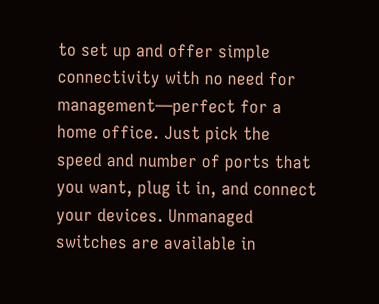to set up and offer simple connectivity with no need for management—perfect for a home office. Just pick the speed and number of ports that you want, plug it in, and connect your devices. Unmanaged switches are available in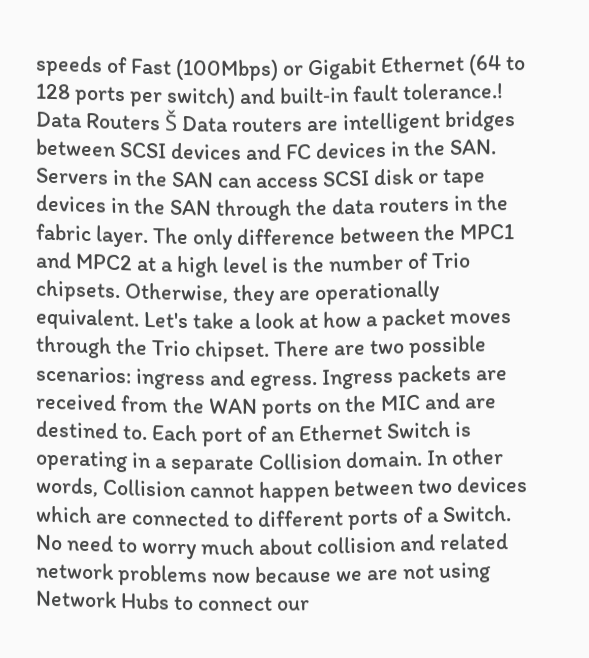speeds of Fast (100Mbps) or Gigabit Ethernet (64 to 128 ports per switch) and built‐in fault tolerance.! Data Routers Š Data routers are intelligent bridges between SCSI devices and FC devices in the SAN. Servers in the SAN can access SCSI disk or tape devices in the SAN through the data routers in the fabric layer. The only difference between the MPC1 and MPC2 at a high level is the number of Trio chipsets. Otherwise, they are operationally equivalent. Let's take a look at how a packet moves through the Trio chipset. There are two possible scenarios: ingress and egress. Ingress packets are received from the WAN ports on the MIC and are destined to. Each port of an Ethernet Switch is operating in a separate Collision domain. In other words, Collision cannot happen between two devices which are connected to different ports of a Switch. No need to worry much about collision and related network problems now because we are not using Network Hubs to connect our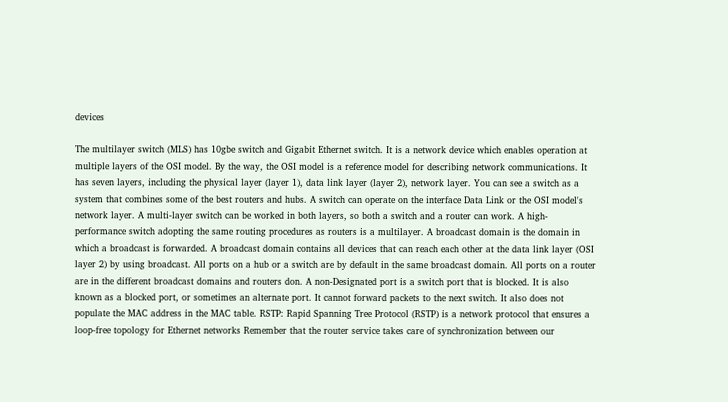devices

The multilayer switch (MLS) has 10gbe switch and Gigabit Ethernet switch. It is a network device which enables operation at multiple layers of the OSI model. By the way, the OSI model is a reference model for describing network communications. It has seven layers, including the physical layer (layer 1), data link layer (layer 2), network layer. You can see a switch as a system that combines some of the best routers and hubs. A switch can operate on the interface Data Link or the OSI model's network layer. A multi-layer switch can be worked in both layers, so both a switch and a router can work. A high-performance switch adopting the same routing procedures as routers is a multilayer. A broadcast domain is the domain in which a broadcast is forwarded. A broadcast domain contains all devices that can reach each other at the data link layer (OSI layer 2) by using broadcast. All ports on a hub or a switch are by default in the same broadcast domain. All ports on a router are in the different broadcast domains and routers don. A non-Designated port is a switch port that is blocked. It is also known as a blocked port, or sometimes an alternate port. It cannot forward packets to the next switch. It also does not populate the MAC address in the MAC table. RSTP: Rapid Spanning Tree Protocol (RSTP) is a network protocol that ensures a loop-free topology for Ethernet networks Remember that the router service takes care of synchronization between our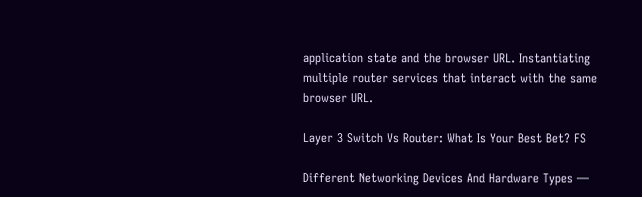application state and the browser URL. Instantiating multiple router services that interact with the same browser URL.

Layer 3 Switch Vs Router: What Is Your Best Bet? FS

Different Networking Devices And Hardware Types —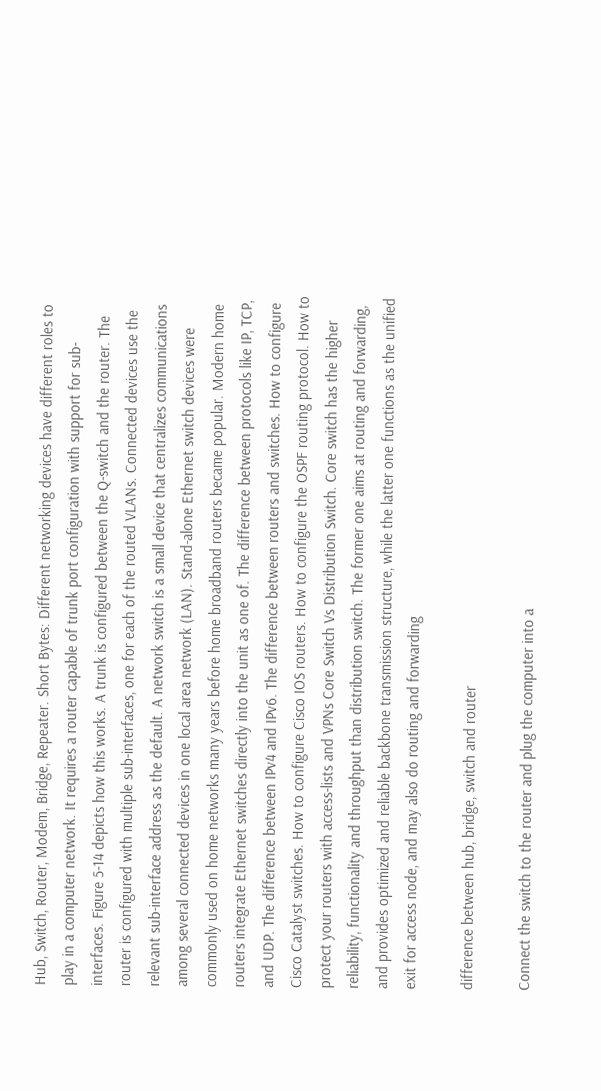Hub, Switch, Router, Modem, Bridge, Repeater. Short Bytes: Different networking devices have different roles to play in a computer network. It requires a router capable of trunk port configuration with support for sub-interfaces. Figure 5-14 depicts how this works. A trunk is configured between the Q-switch and the router. The router is configured with multiple sub-interfaces, one for each of the routed VLANs. Connected devices use the relevant sub-interface address as the default. A network switch is a small device that centralizes communications among several connected devices in one local area network (LAN). Stand-alone Ethernet switch devices were commonly used on home networks many years before home broadband routers became popular. Modern home routers integrate Ethernet switches directly into the unit as one of. The difference between protocols like IP, TCP, and UDP. The difference between IPv4 and IPv6. The difference between routers and switches. How to configure Cisco Catalyst switches. How to configure Cisco IOS routers. How to configure the OSPF routing protocol. How to protect your routers with access-lists and VPNs Core Switch Vs Distribution Switch. Core switch has the higher reliability, functionality and throughput than distribution switch. The former one aims at routing and forwarding, and provides optimized and reliable backbone transmission structure, while the latter one functions as the unified exit for access node, and may also do routing and forwarding

difference between hub, bridge, switch and router

Connect the switch to the router and plug the computer into a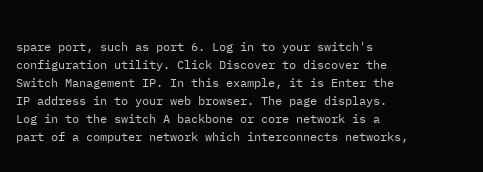spare port, such as port 6. Log in to your switch's configuration utility. Click Discover to discover the Switch Management IP. In this example, it is Enter the IP address in to your web browser. The page displays. Log in to the switch A backbone or core network is a part of a computer network which interconnects networks,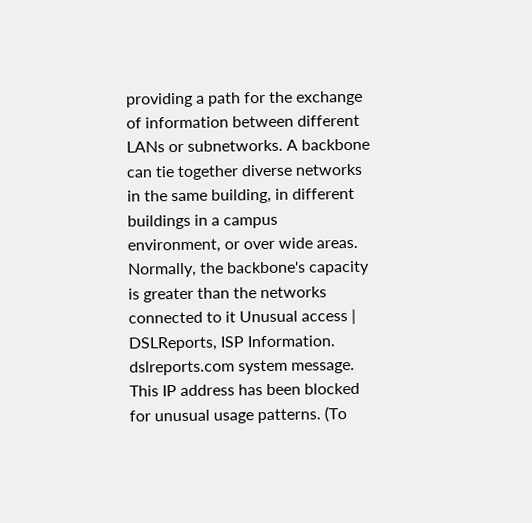providing a path for the exchange of information between different LANs or subnetworks. A backbone can tie together diverse networks in the same building, in different buildings in a campus environment, or over wide areas. Normally, the backbone's capacity is greater than the networks connected to it Unusual access | DSLReports, ISP Information. dslreports.com system message. This IP address has been blocked for unusual usage patterns. (To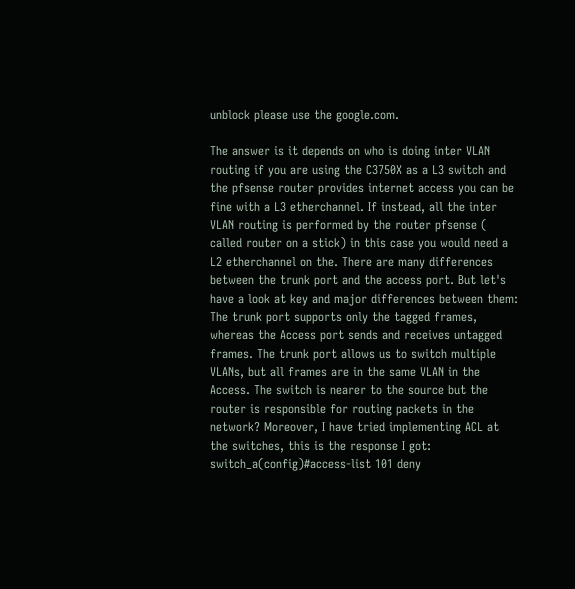unblock please use the google.com.

The answer is it depends on who is doing inter VLAN routing if you are using the C3750X as a L3 switch and the pfsense router provides internet access you can be fine with a L3 etherchannel. If instead, all the inter VLAN routing is performed by the router pfsense ( called router on a stick) in this case you would need a L2 etherchannel on the. There are many differences between the trunk port and the access port. But let's have a look at key and major differences between them: The trunk port supports only the tagged frames, whereas the Access port sends and receives untagged frames. The trunk port allows us to switch multiple VLANs, but all frames are in the same VLAN in the Access. The switch is nearer to the source but the router is responsible for routing packets in the network? Moreover, I have tried implementing ACL at the switches, this is the response I got: switch_a(config)#access-list 101 deny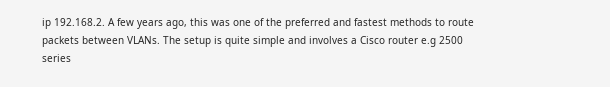ip 192.168.2. A few years ago, this was one of the preferred and fastest methods to route packets between VLANs. The setup is quite simple and involves a Cisco router e.g 2500 series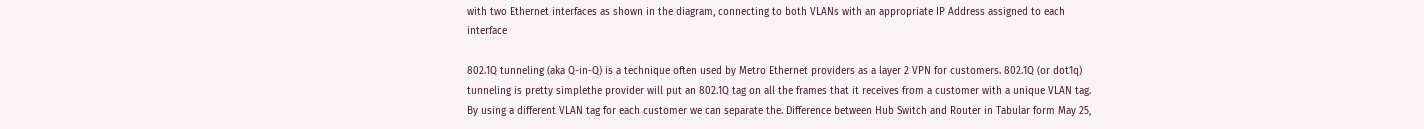with two Ethernet interfaces as shown in the diagram, connecting to both VLANs with an appropriate IP Address assigned to each interface

802.1Q tunneling (aka Q-in-Q) is a technique often used by Metro Ethernet providers as a layer 2 VPN for customers. 802.1Q (or dot1q) tunneling is pretty simplethe provider will put an 802.1Q tag on all the frames that it receives from a customer with a unique VLAN tag. By using a different VLAN tag for each customer we can separate the. Difference between Hub Switch and Router in Tabular form May 25,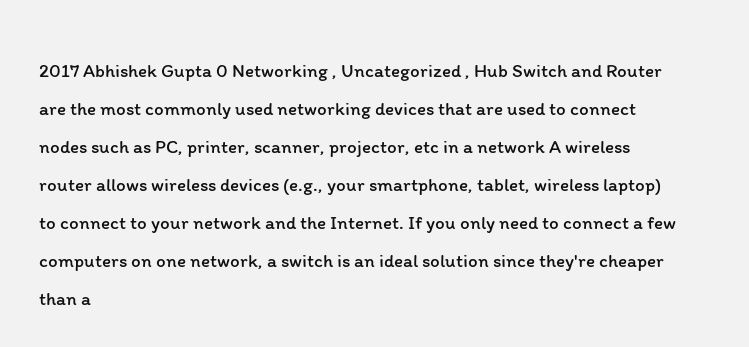2017 Abhishek Gupta 0 Networking , Uncategorized , Hub Switch and Router are the most commonly used networking devices that are used to connect nodes such as PC, printer, scanner, projector, etc in a network A wireless router allows wireless devices (e.g., your smartphone, tablet, wireless laptop) to connect to your network and the Internet. If you only need to connect a few computers on one network, a switch is an ideal solution since they're cheaper than a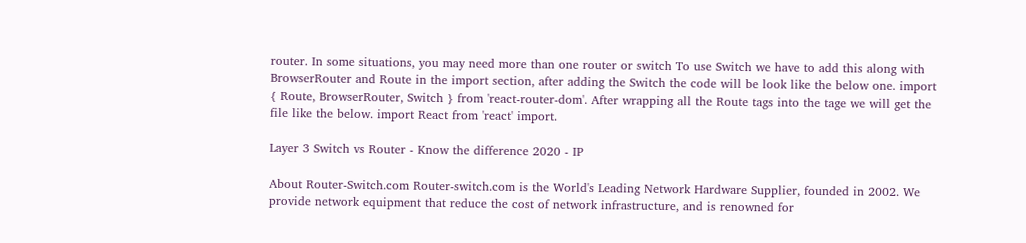router. In some situations, you may need more than one router or switch To use Switch we have to add this along with BrowserRouter and Route in the import section, after adding the Switch the code will be look like the below one. import { Route, BrowserRouter, Switch } from 'react-router-dom'. After wrapping all the Route tags into the tage we will get the file like the below. import React from 'react' import.

Layer 3 Switch vs Router - Know the difference 2020 - IP

About Router-Switch.com Router-switch.com is the World's Leading Network Hardware Supplier, founded in 2002. We provide network equipment that reduce the cost of network infrastructure, and is renowned for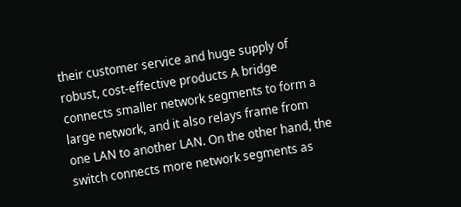their customer service and huge supply of robust, cost-effective products A bridge connects smaller network segments to form a large network, and it also relays frame from one LAN to another LAN. On the other hand, the switch connects more network segments as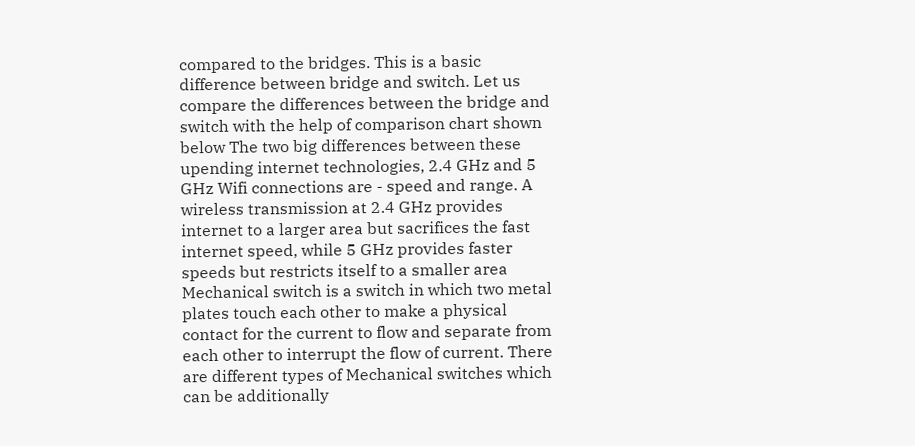compared to the bridges. This is a basic difference between bridge and switch. Let us compare the differences between the bridge and switch with the help of comparison chart shown below The two big differences between these upending internet technologies, 2.4 GHz and 5 GHz Wifi connections are - speed and range. A wireless transmission at 2.4 GHz provides internet to a larger area but sacrifices the fast internet speed, while 5 GHz provides faster speeds but restricts itself to a smaller area Mechanical switch is a switch in which two metal plates touch each other to make a physical contact for the current to flow and separate from each other to interrupt the flow of current. There are different types of Mechanical switches which can be additionally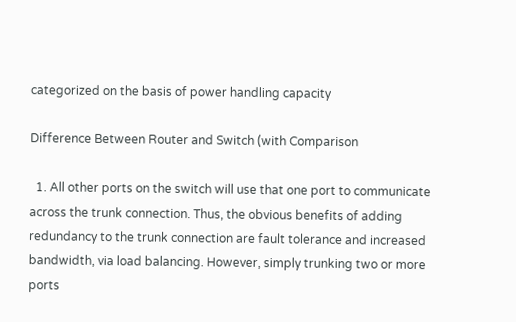categorized on the basis of power handling capacity

Difference Between Router and Switch (with Comparison

  1. All other ports on the switch will use that one port to communicate across the trunk connection. Thus, the obvious benefits of adding redundancy to the trunk connection are fault tolerance and increased bandwidth, via load balancing. However, simply trunking two or more ports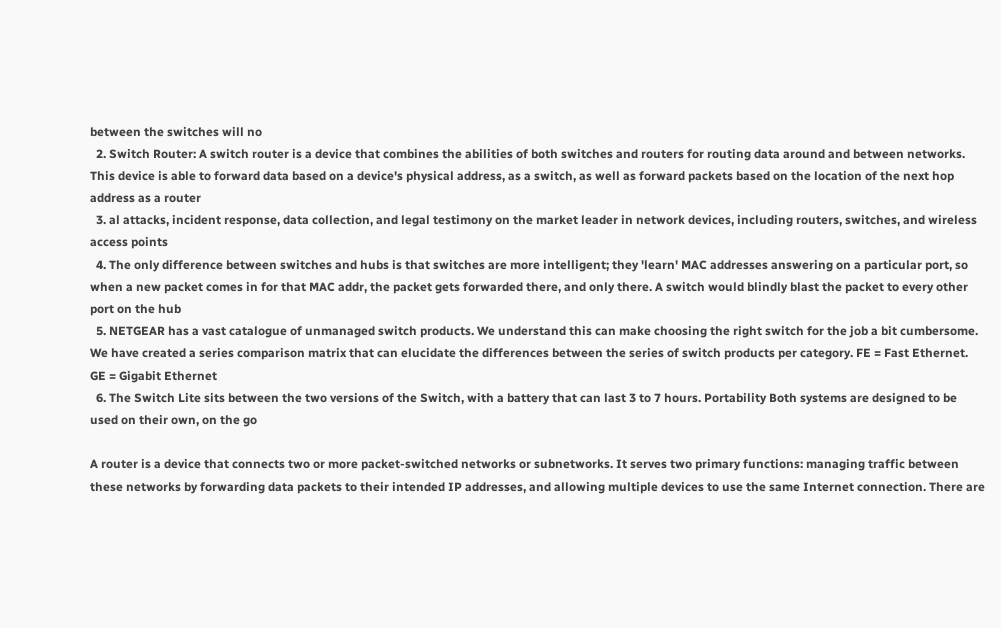between the switches will no
  2. Switch Router: A switch router is a device that combines the abilities of both switches and routers for routing data around and between networks. This device is able to forward data based on a device's physical address, as a switch, as well as forward packets based on the location of the next hop address as a router
  3. al attacks, incident response, data collection, and legal testimony on the market leader in network devices, including routers, switches, and wireless access points
  4. The only difference between switches and hubs is that switches are more intelligent; they 'learn' MAC addresses answering on a particular port, so when a new packet comes in for that MAC addr, the packet gets forwarded there, and only there. A switch would blindly blast the packet to every other port on the hub
  5. NETGEAR has a vast catalogue of unmanaged switch products. We understand this can make choosing the right switch for the job a bit cumbersome. We have created a series comparison matrix that can elucidate the differences between the series of switch products per category. FE = Fast Ethernet. GE = Gigabit Ethernet
  6. The Switch Lite sits between the two versions of the Switch, with a battery that can last 3 to 7 hours. Portability Both systems are designed to be used on their own, on the go

A router is a device that connects two or more packet-switched networks or subnetworks. It serves two primary functions: managing traffic between these networks by forwarding data packets to their intended IP addresses, and allowing multiple devices to use the same Internet connection. There are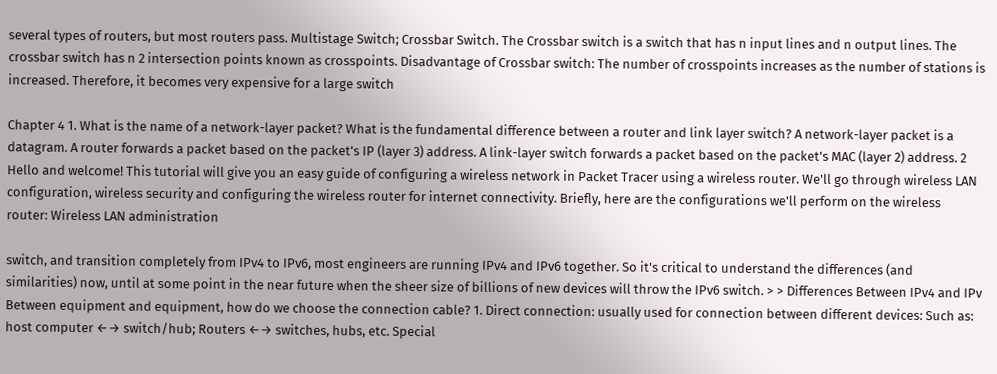several types of routers, but most routers pass. Multistage Switch; Crossbar Switch. The Crossbar switch is a switch that has n input lines and n output lines. The crossbar switch has n 2 intersection points known as crosspoints. Disadvantage of Crossbar switch: The number of crosspoints increases as the number of stations is increased. Therefore, it becomes very expensive for a large switch

Chapter 4 1. What is the name of a network-layer packet? What is the fundamental difference between a router and link layer switch? A network-layer packet is a datagram. A router forwards a packet based on the packet's IP (layer 3) address. A link-layer switch forwards a packet based on the packet's MAC (layer 2) address. 2 Hello and welcome! This tutorial will give you an easy guide of configuring a wireless network in Packet Tracer using a wireless router. We'll go through wireless LAN configuration, wireless security and configuring the wireless router for internet connectivity. Briefly, here are the configurations we'll perform on the wireless router: Wireless LAN administration

switch, and transition completely from IPv4 to IPv6, most engineers are running IPv4 and IPv6 together. So it's critical to understand the differences (and similarities) now, until at some point in the near future when the sheer size of billions of new devices will throw the IPv6 switch. > > Differences Between IPv4 and IPv Between equipment and equipment, how do we choose the connection cable? 1. Direct connection: usually used for connection between different devices: Such as: host computer ←→ switch/hub; Routers ←→ switches, hubs, etc. Special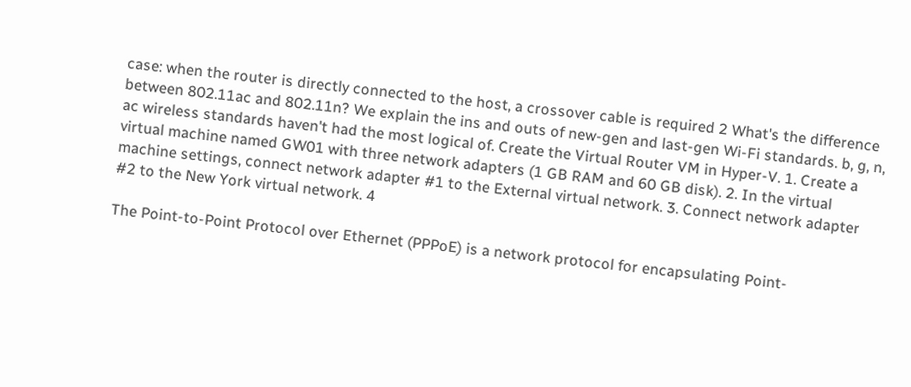case: when the router is directly connected to the host, a crossover cable is required 2 What's the difference between 802.11ac and 802.11n? We explain the ins and outs of new-gen and last-gen Wi-Fi standards. b, g, n, ac wireless standards haven't had the most logical of. Create the Virtual Router VM in Hyper-V. 1. Create a virtual machine named GW01 with three network adapters (1 GB RAM and 60 GB disk). 2. In the virtual machine settings, connect network adapter #1 to the External virtual network. 3. Connect network adapter #2 to the New York virtual network. 4

The Point-to-Point Protocol over Ethernet (PPPoE) is a network protocol for encapsulating Point-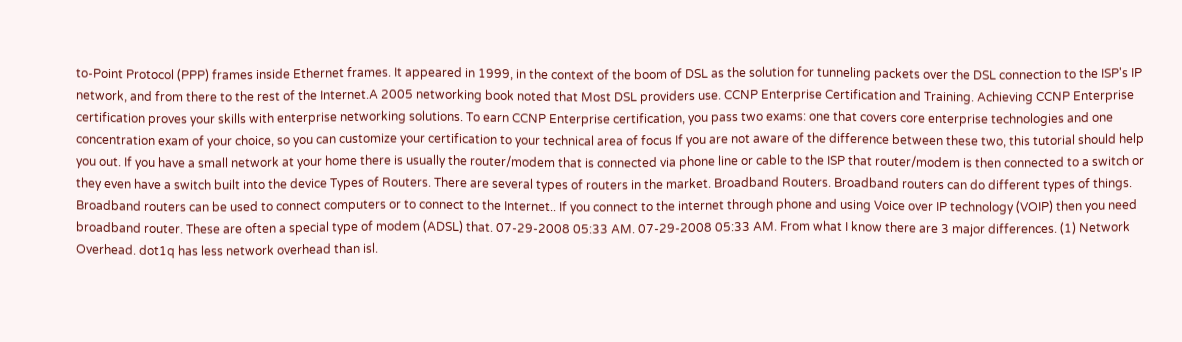to-Point Protocol (PPP) frames inside Ethernet frames. It appeared in 1999, in the context of the boom of DSL as the solution for tunneling packets over the DSL connection to the ISP's IP network, and from there to the rest of the Internet.A 2005 networking book noted that Most DSL providers use. CCNP Enterprise Certification and Training. Achieving CCNP Enterprise certification proves your skills with enterprise networking solutions. To earn CCNP Enterprise certification, you pass two exams: one that covers core enterprise technologies and one concentration exam of your choice, so you can customize your certification to your technical area of focus If you are not aware of the difference between these two, this tutorial should help you out. If you have a small network at your home there is usually the router/modem that is connected via phone line or cable to the ISP that router/modem is then connected to a switch or they even have a switch built into the device Types of Routers. There are several types of routers in the market. Broadband Routers. Broadband routers can do different types of things. Broadband routers can be used to connect computers or to connect to the Internet.. If you connect to the internet through phone and using Voice over IP technology (VOIP) then you need broadband router. These are often a special type of modem (ADSL) that. 07-29-2008 05:33 AM. 07-29-2008 05:33 AM. From what I know there are 3 major differences. (1) Network Overhead. dot1q has less network overhead than isl.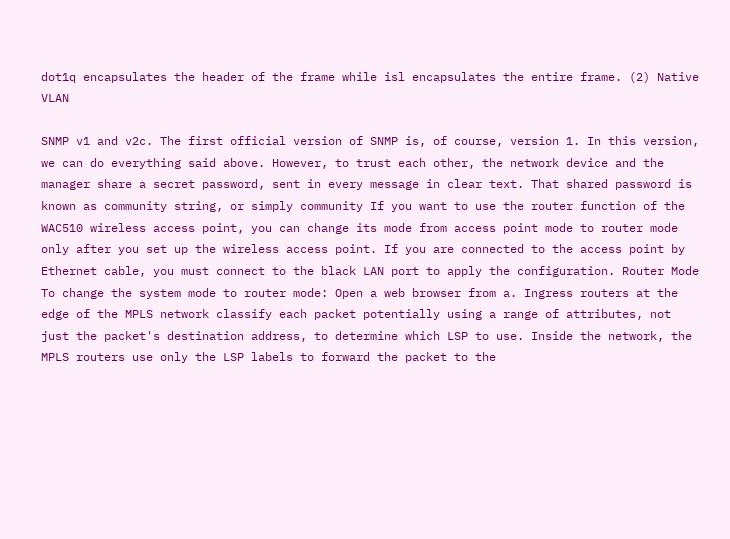dot1q encapsulates the header of the frame while isl encapsulates the entire frame. (2) Native VLAN

SNMP v1 and v2c. The first official version of SNMP is, of course, version 1. In this version, we can do everything said above. However, to trust each other, the network device and the manager share a secret password, sent in every message in clear text. That shared password is known as community string, or simply community If you want to use the router function of the WAC510 wireless access point, you can change its mode from access point mode to router mode only after you set up the wireless access point. If you are connected to the access point by Ethernet cable, you must connect to the black LAN port to apply the configuration. Router Mode To change the system mode to router mode: Open a web browser from a. Ingress routers at the edge of the MPLS network classify each packet potentially using a range of attributes, not just the packet's destination address, to determine which LSP to use. Inside the network, the MPLS routers use only the LSP labels to forward the packet to the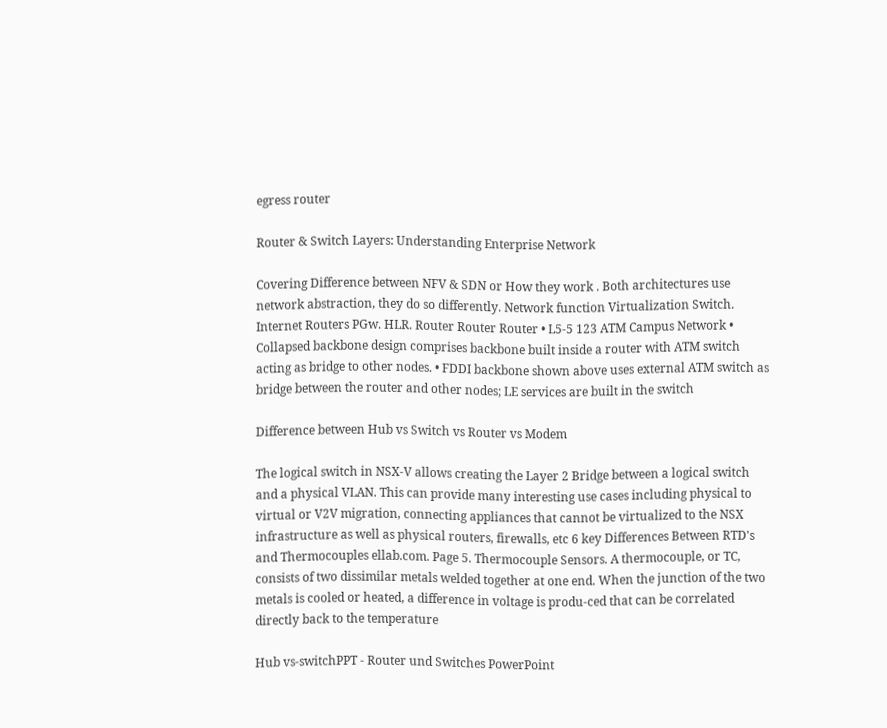egress router

Router & Switch Layers: Understanding Enterprise Network

Covering Difference between NFV & SDN or How they work . Both architectures use network abstraction, they do so differently. Network function Virtualization Switch. Internet Routers PGw. HLR. Router Router Router • L5-5 123 ATM Campus Network • Collapsed backbone design comprises backbone built inside a router with ATM switch acting as bridge to other nodes. • FDDI backbone shown above uses external ATM switch as bridge between the router and other nodes; LE services are built in the switch

Difference between Hub vs Switch vs Router vs Modem

The logical switch in NSX-V allows creating the Layer 2 Bridge between a logical switch and a physical VLAN. This can provide many interesting use cases including physical to virtual or V2V migration, connecting appliances that cannot be virtualized to the NSX infrastructure as well as physical routers, firewalls, etc 6 key Differences Between RTD's and Thermocouples ellab.com. Page 5. Thermocouple Sensors. A thermocouple, or TC, consists of two dissimilar metals welded together at one end. When the junction of the two metals is cooled or heated, a difference in voltage is produ-ced that can be correlated directly back to the temperature

Hub vs-switchPPT - Router und Switches PowerPoint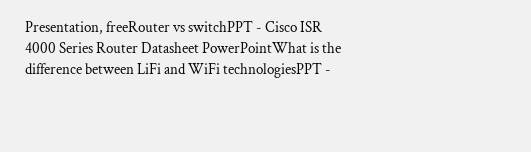Presentation, freeRouter vs switchPPT - Cisco ISR 4000 Series Router Datasheet PowerPointWhat is the difference between LiFi and WiFi technologiesPPT -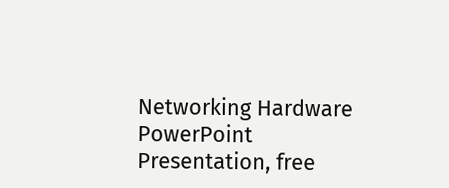Networking Hardware PowerPoint Presentation, free